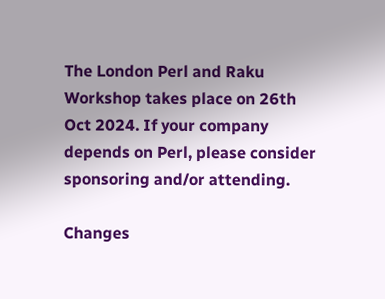The London Perl and Raku Workshop takes place on 26th Oct 2024. If your company depends on Perl, please consider sponsoring and/or attending.

Changes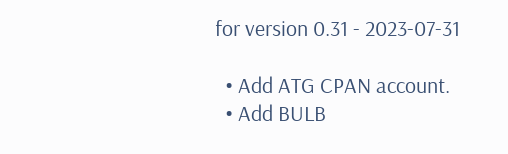for version 0.31 - 2023-07-31

  • Add ATG CPAN account.
  • Add BULB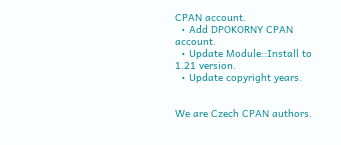CPAN account.
  • Add DPOKORNY CPAN account.
  • Update Module::Install to 1.21 version.
  • Update copyright years.


We are Czech CPAN authors.